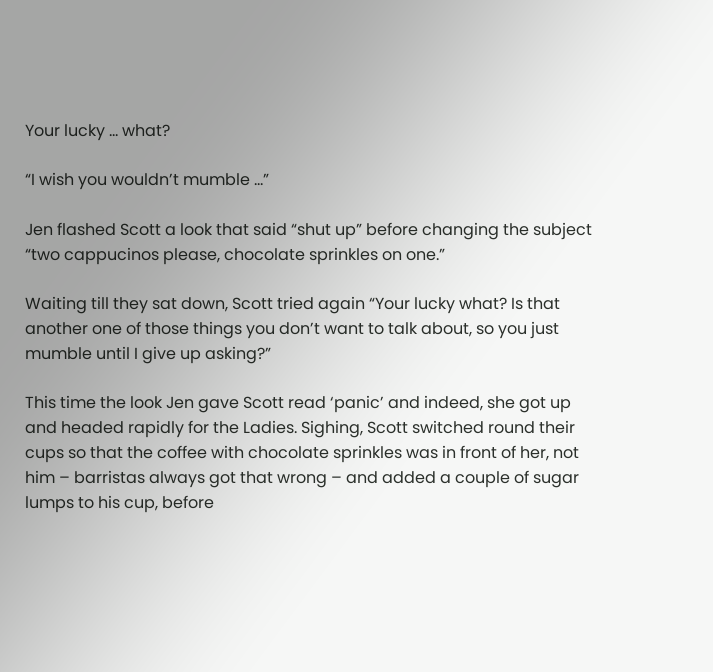Your lucky … what?

“I wish you wouldn’t mumble …”

Jen flashed Scott a look that said “shut up” before changing the subject “two cappucinos please, chocolate sprinkles on one.”

Waiting till they sat down, Scott tried again “Your lucky what? Is that another one of those things you don’t want to talk about, so you just mumble until I give up asking?”

This time the look Jen gave Scott read ‘panic’ and indeed, she got up and headed rapidly for the Ladies. Sighing, Scott switched round their cups so that the coffee with chocolate sprinkles was in front of her, not him – barristas always got that wrong – and added a couple of sugar lumps to his cup, before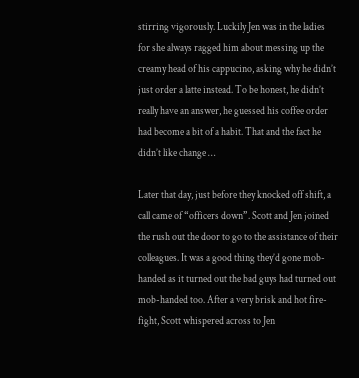stirring vigorously. Luckily Jen was in the ladies for she always ragged him about messing up the creamy head of his cappucino, asking why he didn’t just order a latte instead. To be honest, he didn’t really have an answer, he guessed his coffee order had become a bit of a habit. That and the fact he didn’t like change …

Later that day, just before they knocked off shift, a call came of “officers down”. Scott and Jen joined the rush out the door to go to the assistance of their colleagues. It was a good thing they’d gone mob-handed as it turned out the bad guys had turned out mob-handed too. After a very brisk and hot fire-fight, Scott whispered across to Jen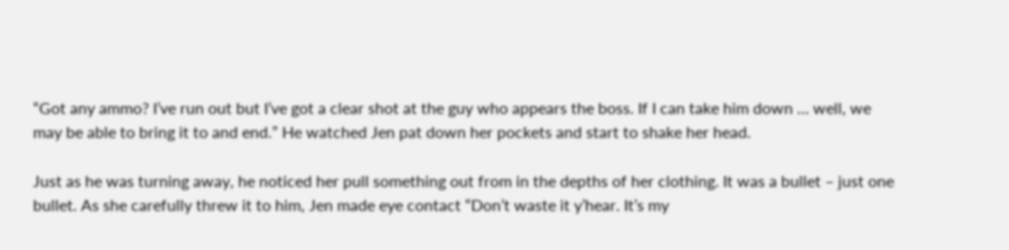“Got any ammo? I’ve run out but I’ve got a clear shot at the guy who appears the boss. If I can take him down … well, we may be able to bring it to and end.” He watched Jen pat down her pockets and start to shake her head.

Just as he was turning away, he noticed her pull something out from in the depths of her clothing. It was a bullet – just one bullet. As she carefully threw it to him, Jen made eye contact “Don’t waste it y’hear. It’s my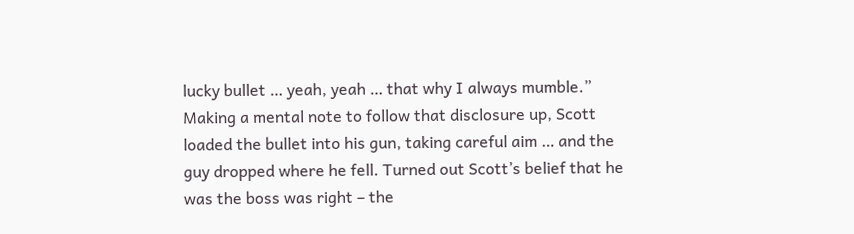lucky bullet … yeah, yeah … that why I always mumble.” Making a mental note to follow that disclosure up, Scott loaded the bullet into his gun, taking careful aim … and the guy dropped where he fell. Turned out Scott’s belief that he was the boss was right – the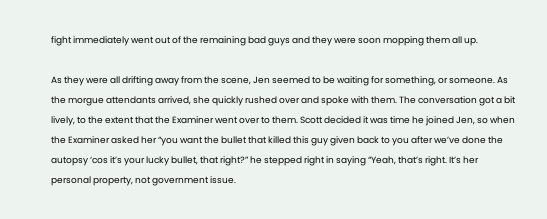fight immediately went out of the remaining bad guys and they were soon mopping them all up.

As they were all drifting away from the scene, Jen seemed to be waiting for something, or someone. As the morgue attendants arrived, she quickly rushed over and spoke with them. The conversation got a bit lively, to the extent that the Examiner went over to them. Scott decided it was time he joined Jen, so when the Examiner asked her “you want the bullet that killed this guy given back to you after we’ve done the autopsy ‘cos it’s your lucky bullet, that right?” he stepped right in saying “Yeah, that’s right. It’s her personal property, not government issue.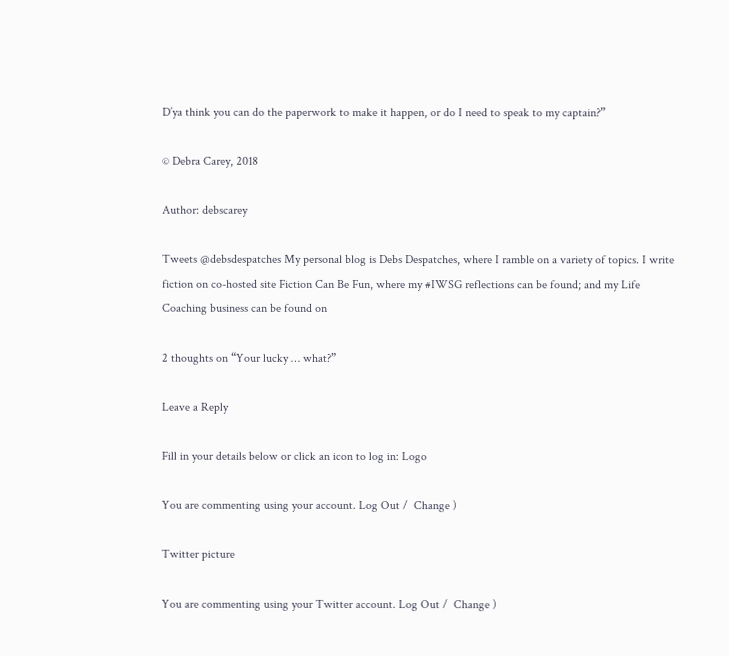D’ya think you can do the paperwork to make it happen, or do I need to speak to my captain?”

© Debra Carey, 2018

Author: debscarey

Tweets @debsdespatches My personal blog is Debs Despatches, where I ramble on a variety of topics. I write fiction on co-hosted site Fiction Can Be Fun, where my #IWSG reflections can be found; and my Life Coaching business can be found on

2 thoughts on “Your lucky … what?”

Leave a Reply

Fill in your details below or click an icon to log in: Logo

You are commenting using your account. Log Out /  Change )

Twitter picture

You are commenting using your Twitter account. Log Out /  Change )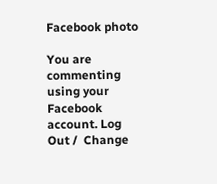Facebook photo

You are commenting using your Facebook account. Log Out /  Change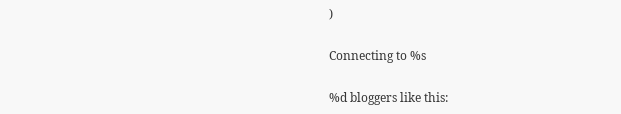)

Connecting to %s

%d bloggers like this: